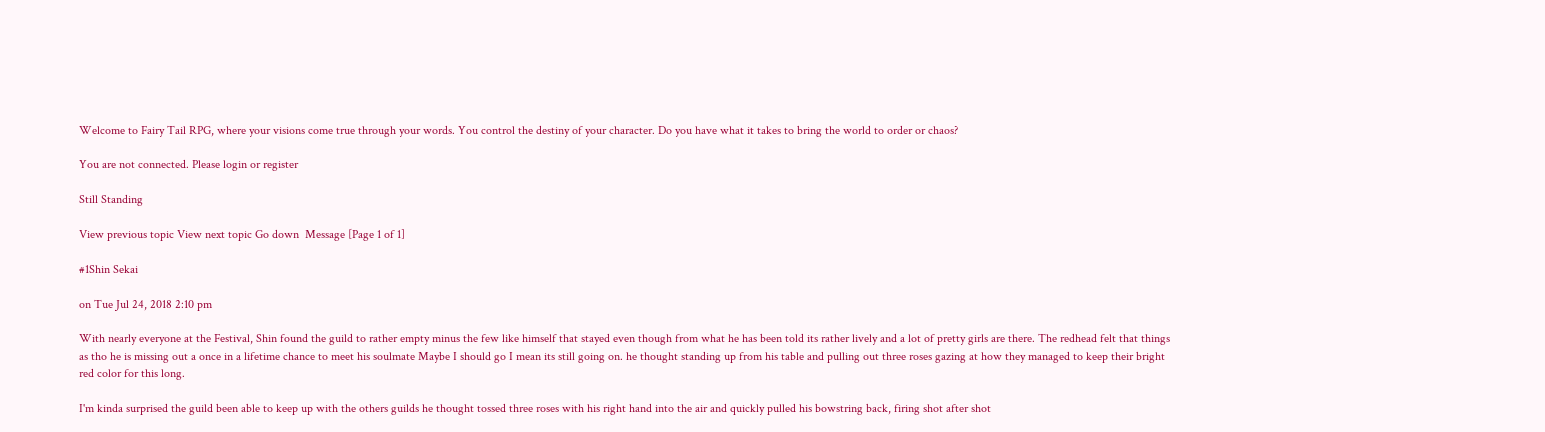Welcome to Fairy Tail RPG, where your visions come true through your words. You control the destiny of your character. Do you have what it takes to bring the world to order or chaos?

You are not connected. Please login or register

Still Standing

View previous topic View next topic Go down  Message [Page 1 of 1]

#1Shin Sekai

on Tue Jul 24, 2018 2:10 pm

With nearly everyone at the Festival, Shin found the guild to rather empty minus the few like himself that stayed even though from what he has been told its rather lively and a lot of pretty girls are there. The redhead felt that things as tho he is missing out a once in a lifetime chance to meet his soulmate Maybe I should go I mean its still going on. he thought standing up from his table and pulling out three roses gazing at how they managed to keep their bright red color for this long.

I'm kinda surprised the guild been able to keep up with the others guilds he thought tossed three roses with his right hand into the air and quickly pulled his bowstring back, firing shot after shot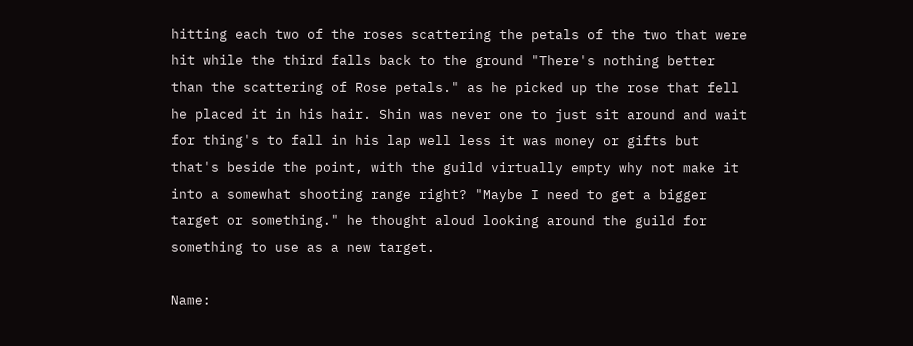hitting each two of the roses scattering the petals of the two that were hit while the third falls back to the ground "There's nothing better than the scattering of Rose petals." as he picked up the rose that fell he placed it in his hair. Shin was never one to just sit around and wait for thing's to fall in his lap well less it was money or gifts but that's beside the point, with the guild virtually empty why not make it into a somewhat shooting range right? "Maybe I need to get a bigger target or something." he thought aloud looking around the guild for something to use as a new target.

Name: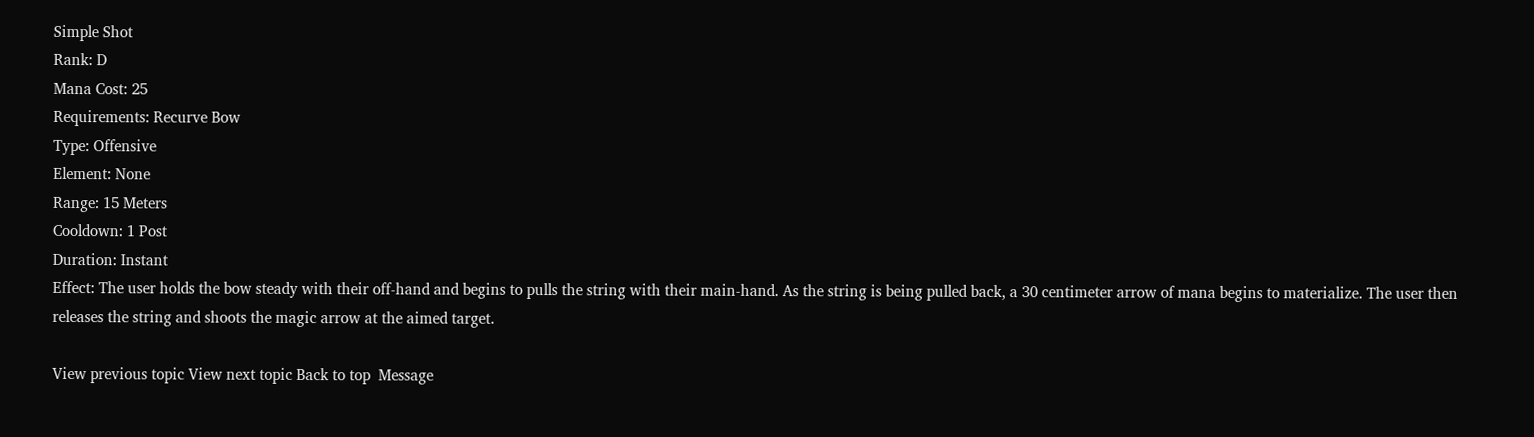Simple Shot
Rank: D
Mana Cost: 25
Requirements: Recurve Bow
Type: Offensive
Element: None
Range: 15 Meters
Cooldown: 1 Post
Duration: Instant
Effect: The user holds the bow steady with their off-hand and begins to pulls the string with their main-hand. As the string is being pulled back, a 30 centimeter arrow of mana begins to materialize. The user then releases the string and shoots the magic arrow at the aimed target.

View previous topic View next topic Back to top  Message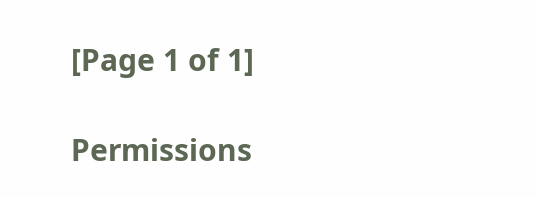[Page 1 of 1]

Permissions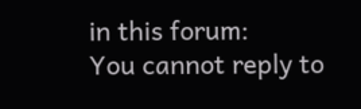in this forum:
You cannot reply to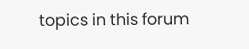topics in this forum